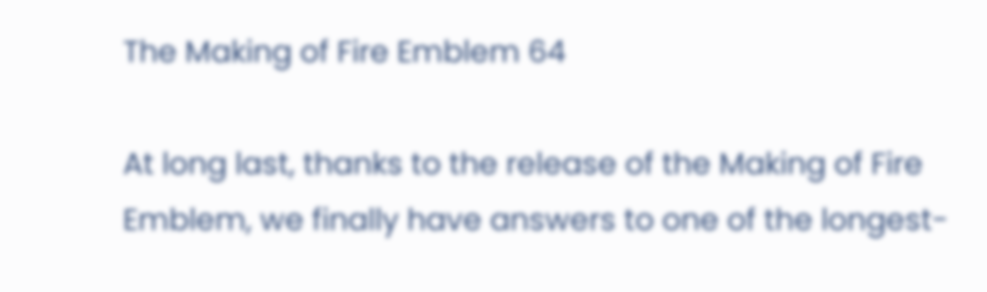The Making of Fire Emblem 64

At long last, thanks to the release of the Making of Fire Emblem, we finally have answers to one of the longest-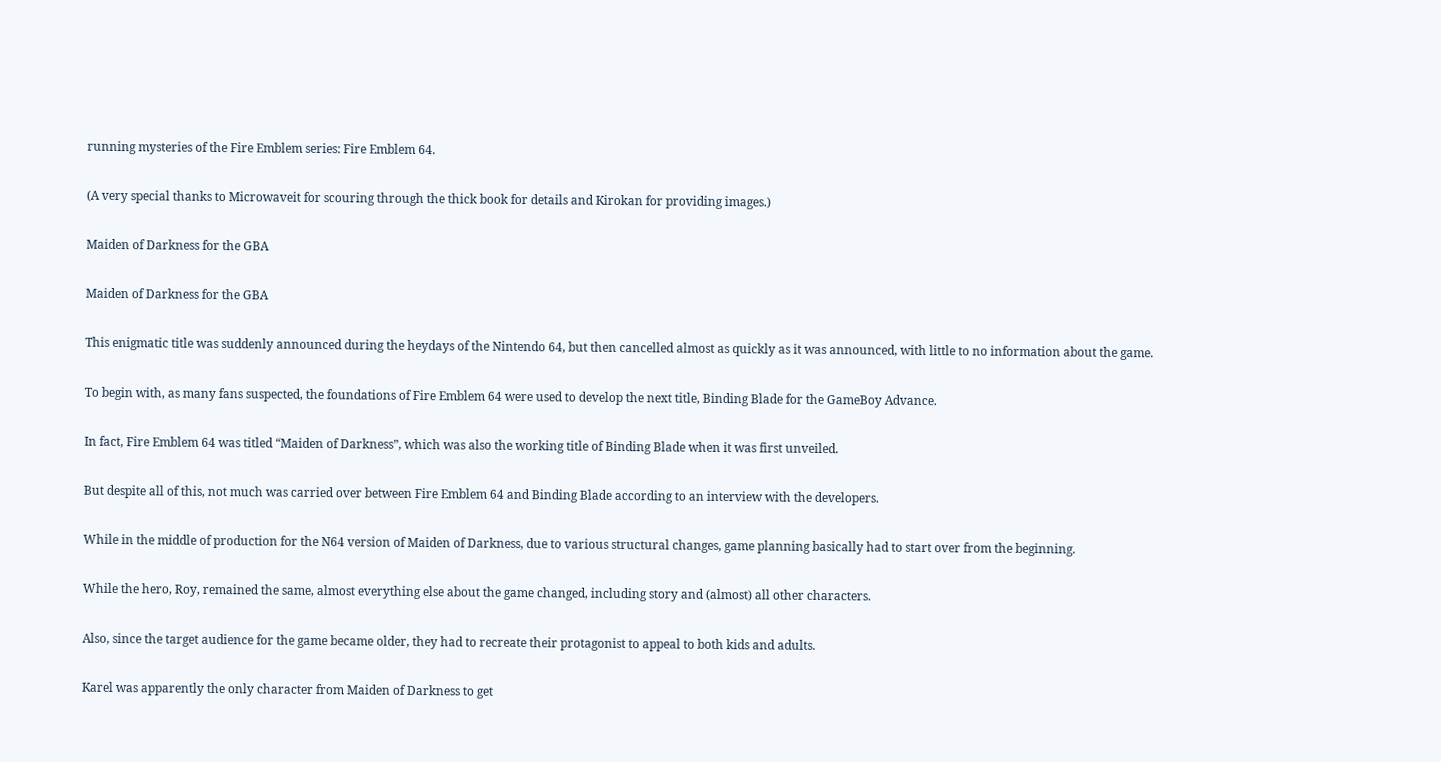running mysteries of the Fire Emblem series: Fire Emblem 64.

(A very special thanks to Microwaveit for scouring through the thick book for details and Kirokan for providing images.)

Maiden of Darkness for the GBA

Maiden of Darkness for the GBA

This enigmatic title was suddenly announced during the heydays of the Nintendo 64, but then cancelled almost as quickly as it was announced, with little to no information about the game.

To begin with, as many fans suspected, the foundations of Fire Emblem 64 were used to develop the next title, Binding Blade for the GameBoy Advance.

In fact, Fire Emblem 64 was titled “Maiden of Darkness”, which was also the working title of Binding Blade when it was first unveiled.

But despite all of this, not much was carried over between Fire Emblem 64 and Binding Blade according to an interview with the developers.

While in the middle of production for the N64 version of Maiden of Darkness, due to various structural changes, game planning basically had to start over from the beginning.

While the hero, Roy, remained the same, almost everything else about the game changed, including story and (almost) all other characters.

Also, since the target audience for the game became older, they had to recreate their protagonist to appeal to both kids and adults.

Karel was apparently the only character from Maiden of Darkness to get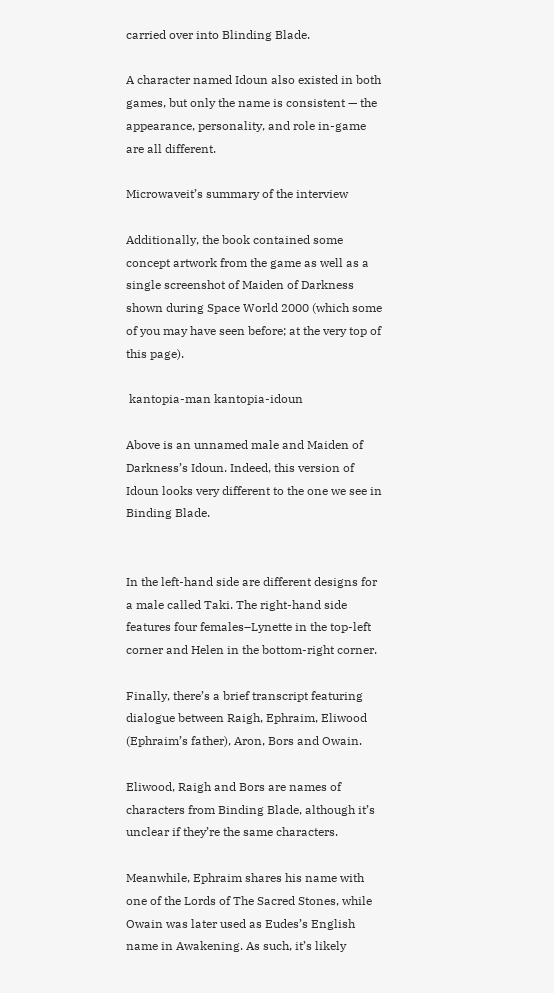carried over into Blinding Blade.

A character named Idoun also existed in both games, but only the name is consistent — the appearance, personality, and role in-game are all different.

Microwaveit’s summary of the interview

Additionally, the book contained some concept artwork from the game as well as a single screenshot of Maiden of Darkness shown during Space World 2000 (which some of you may have seen before; at the very top of this page).

 kantopia-man kantopia-idoun

Above is an unnamed male and Maiden of Darkness’s Idoun. Indeed, this version of Idoun looks very different to the one we see in Binding Blade.


In the left-hand side are different designs for a male called Taki. The right-hand side features four females–Lynette in the top-left corner and Helen in the bottom-right corner.

Finally, there’s a brief transcript featuring dialogue between Raigh, Ephraim, Eliwood (Ephraim’s father), Aron, Bors and Owain.

Eliwood, Raigh and Bors are names of characters from Binding Blade, although it’s unclear if they’re the same characters.

Meanwhile, Ephraim shares his name with one of the Lords of The Sacred Stones, while Owain was later used as Eudes’s English name in Awakening. As such, it’s likely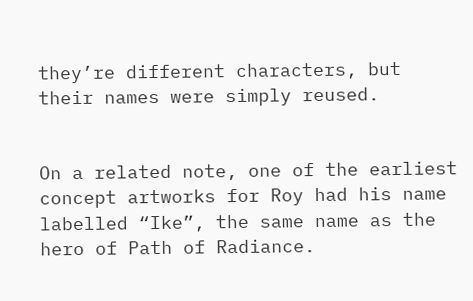they’re different characters, but their names were simply reused.


On a related note, one of the earliest concept artworks for Roy had his name labelled “Ike”, the same name as the hero of Path of Radiance.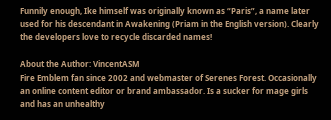Funnily enough, Ike himself was originally known as “Paris”, a name later used for his descendant in Awakening (Priam in the English version). Clearly the developers love to recycle discarded names!

About the Author: VincentASM
Fire Emblem fan since 2002 and webmaster of Serenes Forest. Occasionally an online content editor or brand ambassador. Is a sucker for mage girls and has an unhealthy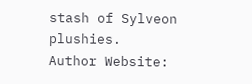stash of Sylveon plushies.
Author Website: